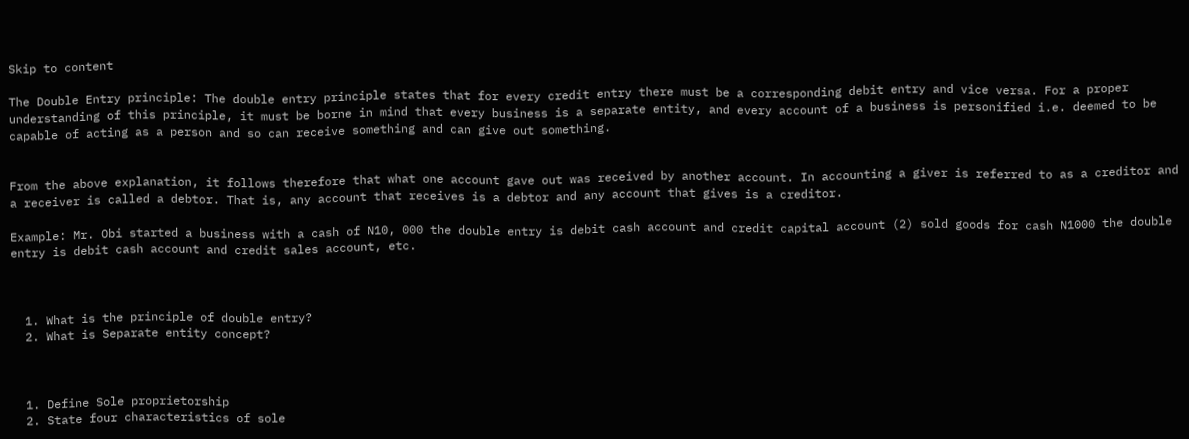Skip to content

The Double Entry principle: The double entry principle states that for every credit entry there must be a corresponding debit entry and vice versa. For a proper understanding of this principle, it must be borne in mind that every business is a separate entity, and every account of a business is personified i.e. deemed to be capable of acting as a person and so can receive something and can give out something.


From the above explanation, it follows therefore that what one account gave out was received by another account. In accounting a giver is referred to as a creditor and a receiver is called a debtor. That is, any account that receives is a debtor and any account that gives is a creditor.

Example: Mr. Obi started a business with a cash of N10, 000 the double entry is debit cash account and credit capital account (2) sold goods for cash N1000 the double entry is debit cash account and credit sales account, etc.



  1. What is the principle of double entry?
  2. What is Separate entity concept?



  1. Define Sole proprietorship
  2. State four characteristics of sole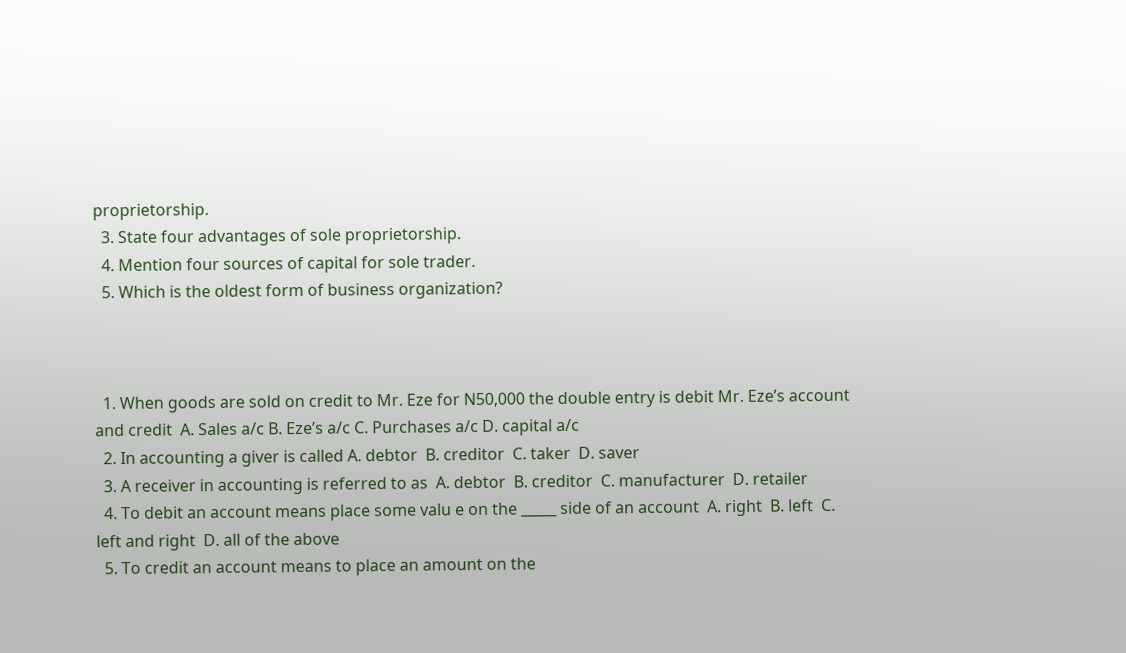proprietorship.
  3. State four advantages of sole proprietorship.
  4. Mention four sources of capital for sole trader.
  5. Which is the oldest form of business organization?



  1. When goods are sold on credit to Mr. Eze for N50,000 the double entry is debit Mr. Eze’s account and credit  A. Sales a/c B. Eze’s a/c C. Purchases a/c D. capital a/c
  2. In accounting a giver is called A. debtor  B. creditor  C. taker  D. saver
  3. A receiver in accounting is referred to as  A. debtor  B. creditor  C. manufacturer  D. retailer
  4. To debit an account means place some valu e on the _____ side of an account  A. right  B. left  C. left and right  D. all of the above
  5. To credit an account means to place an amount on the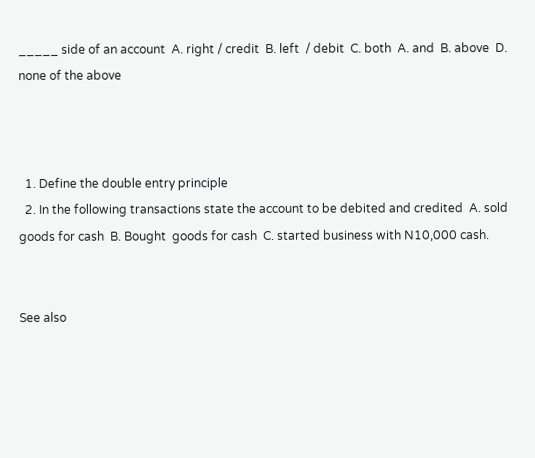_____ side of an account  A. right / credit  B. left  / debit  C. both  A. and  B. above  D. none of the above



  1. Define the double entry principle
  2. In the following transactions state the account to be debited and credited  A. sold  goods for cash  B. Bought  goods for cash  C. started business with N10,000 cash.


See also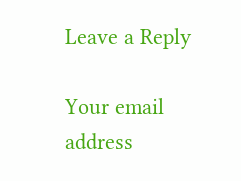Leave a Reply

Your email address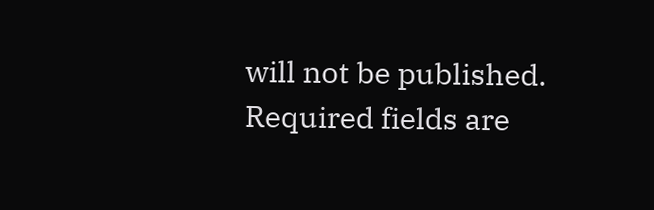will not be published. Required fields are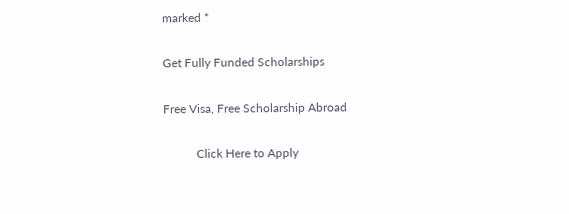marked *

Get Fully Funded Scholarships

Free Visa, Free Scholarship Abroad

           Click Here to Apply